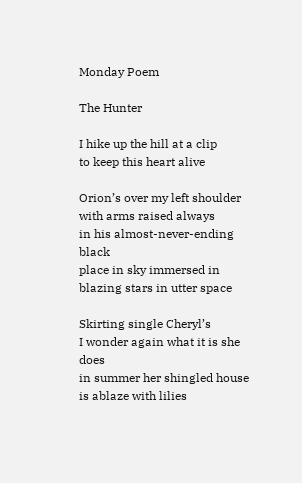Monday Poem

The Hunter

I hike up the hill at a clip
to keep this heart alive

Orion’s over my left shoulder
with arms raised always
in his almost-never-ending black
place in sky immersed in
blazing stars in utter space

Skirting single Cheryl’s
I wonder again what it is she does
in summer her shingled house
is ablaze with lilies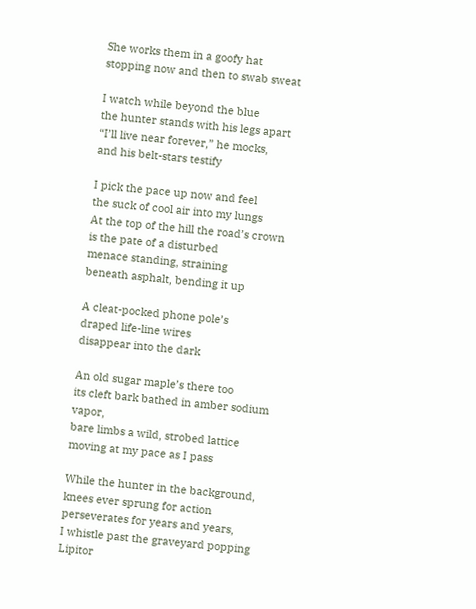She works them in a goofy hat
stopping now and then to swab sweat

I watch while beyond the blue
the hunter stands with his legs apart
“I’ll live near forever,” he mocks,
and his belt-stars testify

I pick the pace up now and feel
the suck of cool air into my lungs
At the top of the hill the road’s crown
is the pate of a disturbed
menace standing, straining
beneath asphalt, bending it up

A cleat-pocked phone pole’s
draped life-line wires
disappear into the dark

An old sugar maple’s there too
its cleft bark bathed in amber sodium vapor,
bare limbs a wild, strobed lattice
moving at my pace as I pass

While the hunter in the background,
knees ever sprung for action
perseverates for years and years,
I whistle past the graveyard popping Lipitor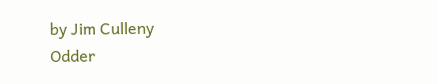by Jim Culleny
Odder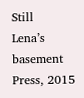Still
Lena’s basement Press, 2015